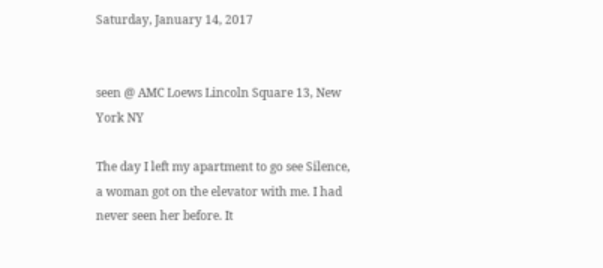Saturday, January 14, 2017


seen @ AMC Loews Lincoln Square 13, New York NY

The day I left my apartment to go see Silence, a woman got on the elevator with me. I had never seen her before. It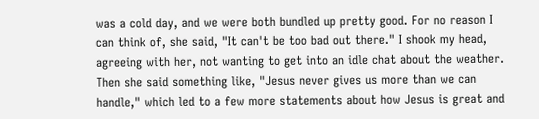was a cold day, and we were both bundled up pretty good. For no reason I can think of, she said, "It can't be too bad out there." I shook my head, agreeing with her, not wanting to get into an idle chat about the weather. Then she said something like, "Jesus never gives us more than we can handle," which led to a few more statements about how Jesus is great and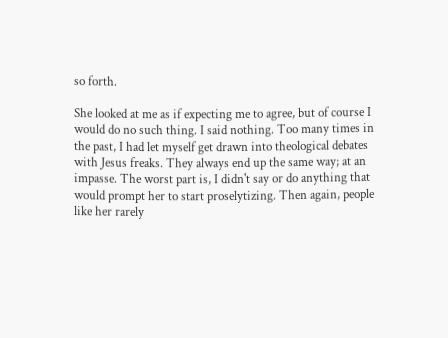so forth.

She looked at me as if expecting me to agree, but of course I would do no such thing. I said nothing. Too many times in the past, I had let myself get drawn into theological debates with Jesus freaks. They always end up the same way; at an impasse. The worst part is, I didn't say or do anything that would prompt her to start proselytizing. Then again, people like her rarely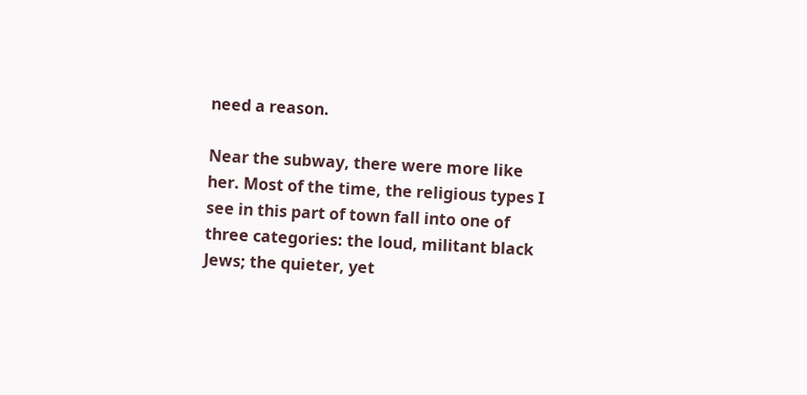need a reason.

Near the subway, there were more like her. Most of the time, the religious types I see in this part of town fall into one of three categories: the loud, militant black Jews; the quieter, yet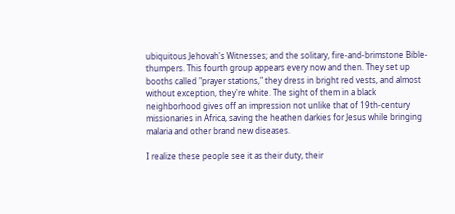ubiquitous Jehovah's Witnesses; and the solitary, fire-and-brimstone Bible-thumpers. This fourth group appears every now and then. They set up booths called "prayer stations," they dress in bright red vests, and almost without exception, they're white. The sight of them in a black neighborhood gives off an impression not unlike that of 19th-century missionaries in Africa, saving the heathen darkies for Jesus while bringing malaria and other brand new diseases.

I realize these people see it as their duty, their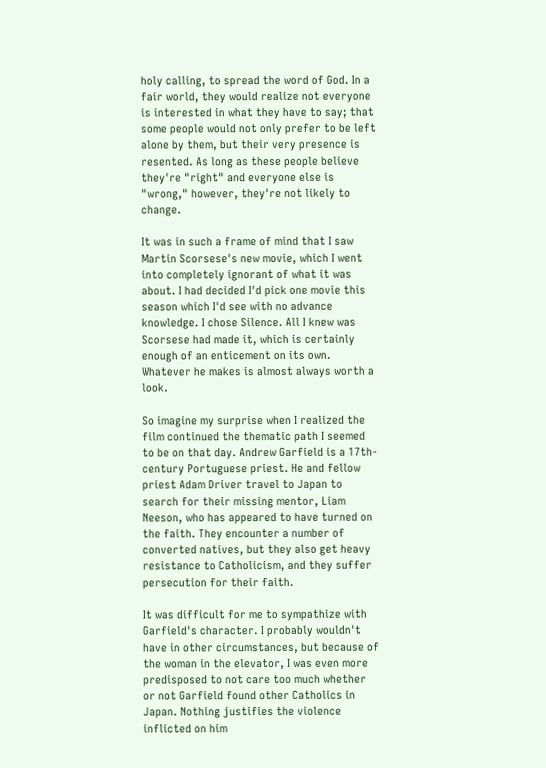holy calling, to spread the word of God. In a fair world, they would realize not everyone is interested in what they have to say; that some people would not only prefer to be left alone by them, but their very presence is resented. As long as these people believe they're "right" and everyone else is "wrong," however, they're not likely to change.

It was in such a frame of mind that I saw Martin Scorsese's new movie, which I went into completely ignorant of what it was about. I had decided I'd pick one movie this season which I'd see with no advance knowledge. I chose Silence. All I knew was Scorsese had made it, which is certainly enough of an enticement on its own. Whatever he makes is almost always worth a look.

So imagine my surprise when I realized the film continued the thematic path I seemed to be on that day. Andrew Garfield is a 17th-century Portuguese priest. He and fellow priest Adam Driver travel to Japan to search for their missing mentor, Liam Neeson, who has appeared to have turned on the faith. They encounter a number of converted natives, but they also get heavy resistance to Catholicism, and they suffer persecution for their faith.

It was difficult for me to sympathize with Garfield's character. I probably wouldn't have in other circumstances, but because of the woman in the elevator, I was even more predisposed to not care too much whether or not Garfield found other Catholics in Japan. Nothing justifies the violence inflicted on him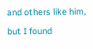and others like him, but I found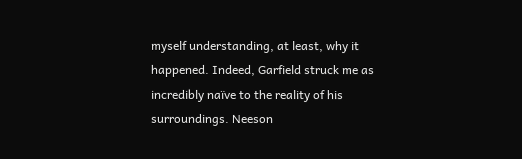myself understanding, at least, why it happened. Indeed, Garfield struck me as incredibly naïve to the reality of his surroundings. Neeson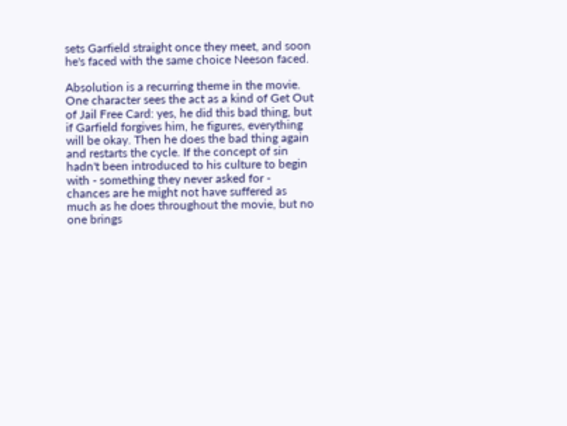sets Garfield straight once they meet, and soon he's faced with the same choice Neeson faced.

Absolution is a recurring theme in the movie. One character sees the act as a kind of Get Out of Jail Free Card: yes, he did this bad thing, but if Garfield forgives him, he figures, everything will be okay. Then he does the bad thing again and restarts the cycle. If the concept of sin hadn't been introduced to his culture to begin with - something they never asked for - chances are he might not have suffered as much as he does throughout the movie, but no one brings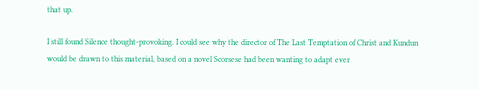that up.

I still found Silence thought-provoking. I could see why the director of The Last Temptation of Christ and Kundun would be drawn to this material, based on a novel Scorsese had been wanting to adapt ever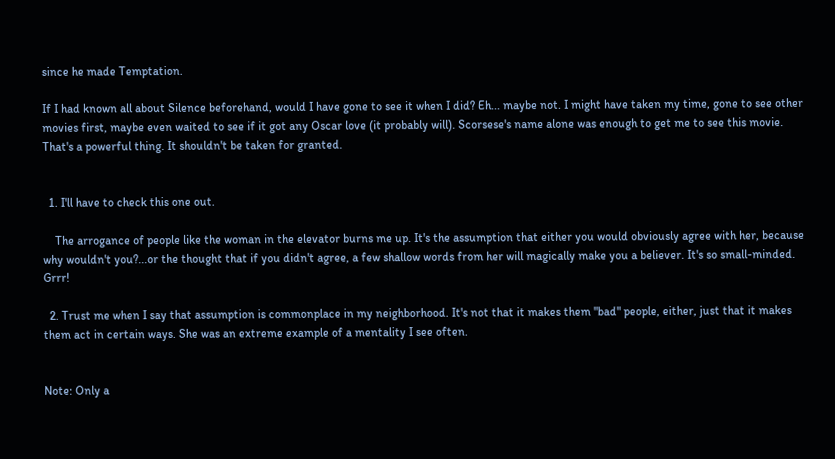since he made Temptation.

If I had known all about Silence beforehand, would I have gone to see it when I did? Eh... maybe not. I might have taken my time, gone to see other movies first, maybe even waited to see if it got any Oscar love (it probably will). Scorsese's name alone was enough to get me to see this movie. That's a powerful thing. It shouldn't be taken for granted.


  1. I'll have to check this one out.

    The arrogance of people like the woman in the elevator burns me up. It's the assumption that either you would obviously agree with her, because why wouldn't you?...or the thought that if you didn't agree, a few shallow words from her will magically make you a believer. It's so small-minded. Grrr!

  2. Trust me when I say that assumption is commonplace in my neighborhood. It's not that it makes them "bad" people, either, just that it makes them act in certain ways. She was an extreme example of a mentality I see often.


Note: Only a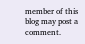member of this blog may post a comment.